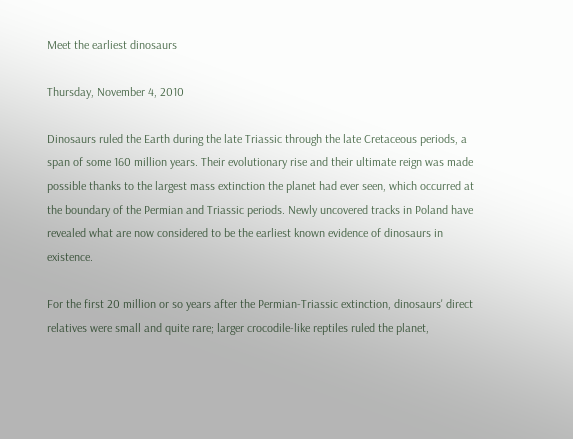Meet the earliest dinosaurs

Thursday, November 4, 2010

Dinosaurs ruled the Earth during the late Triassic through the late Cretaceous periods, a span of some 160 million years. Their evolutionary rise and their ultimate reign was made possible thanks to the largest mass extinction the planet had ever seen, which occurred at the boundary of the Permian and Triassic periods. Newly uncovered tracks in Poland have revealed what are now considered to be the earliest known evidence of dinosaurs in existence.

For the first 20 million or so years after the Permian-Triassic extinction, dinosaurs' direct relatives were small and quite rare; larger crocodile-like reptiles ruled the planet,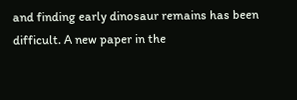and finding early dinosaur remains has been difficult. A new paper in the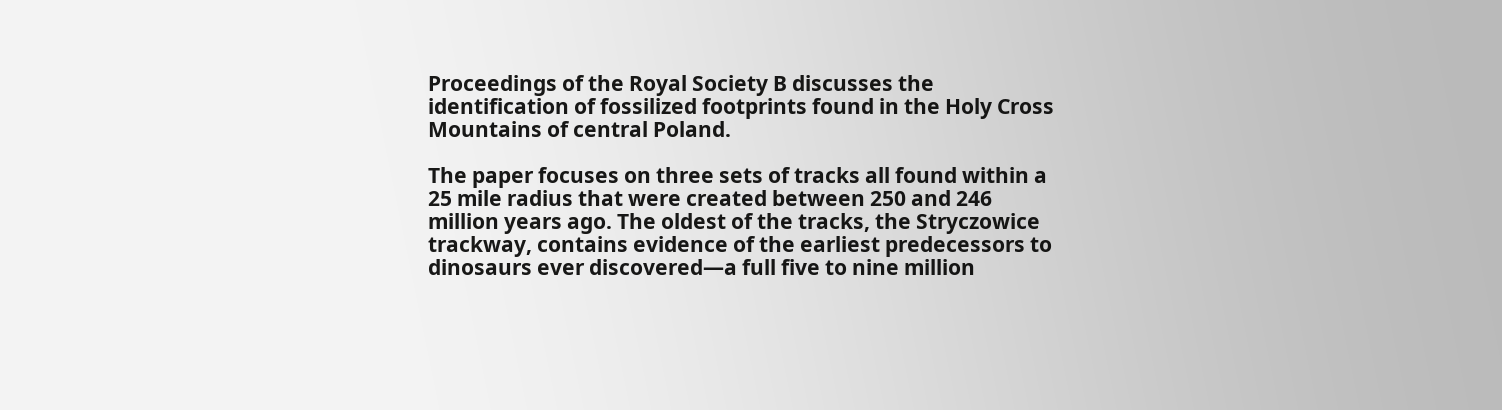Proceedings of the Royal Society B discusses the identification of fossilized footprints found in the Holy Cross Mountains of central Poland.

The paper focuses on three sets of tracks all found within a 25 mile radius that were created between 250 and 246 million years ago. The oldest of the tracks, the Stryczowice trackway, contains evidence of the earliest predecessors to dinosaurs ever discovered—a full five to nine million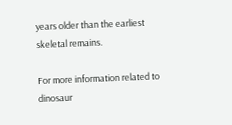years older than the earliest skeletal remains.

For more information related to dinosaur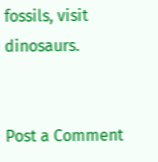fossils, visit dinosaurs.


Post a Comment